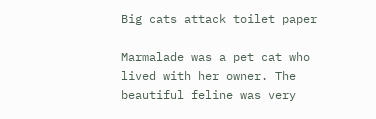Big cats attack toilet paper

Marmalade was a pet cat who lived with her owner. The beautiful feline was very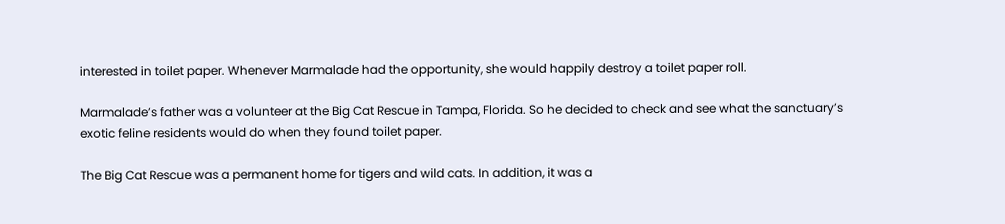interested in toilet paper. Whenever Marmalade had the opportunity, she would happily destroy a toilet paper roll.

Marmalade’s father was a volunteer at the Big Cat Rescue in Tampa, Florida. So he decided to check and see what the sanctuary’s exotic feline residents would do when they found toilet paper.

The Big Cat Rescue was a permanent home for tigers and wild cats. In addition, it was a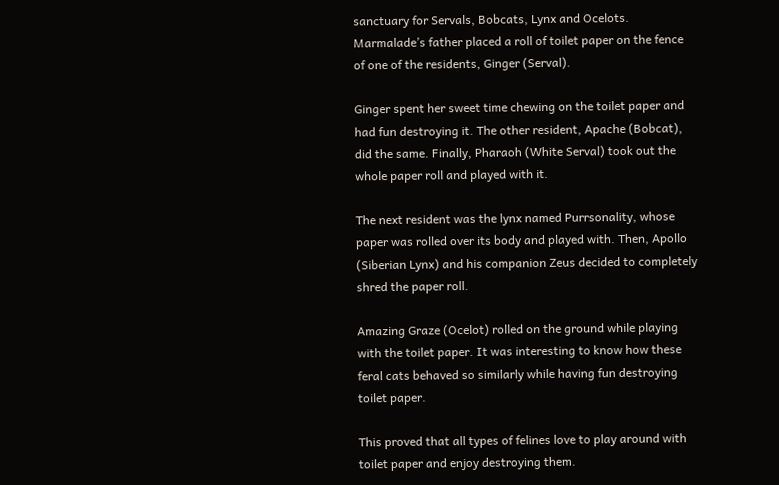sanctuary for Servals, Bobcats, Lynx and Ocelots. Marmalade’s father placed a roll of toilet paper on the fence of one of the residents, Ginger (Serval).

Ginger spent her sweet time chewing on the toilet paper and had fun destroying it. The other resident, Apache (Bobcat), did the same. Finally, Pharaoh (White Serval) took out the whole paper roll and played with it.

The next resident was the lynx named Purrsonality, whose paper was rolled over its body and played with. Then, Apollo (Siberian Lynx) and his companion Zeus decided to completely shred the paper roll.

Amazing Graze (Ocelot) rolled on the ground while playing with the toilet paper. It was interesting to know how these feral cats behaved so similarly while having fun destroying toilet paper.

This proved that all types of felines love to play around with toilet paper and enjoy destroying them.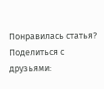Понравилась статья? Поделиться с друзьями: